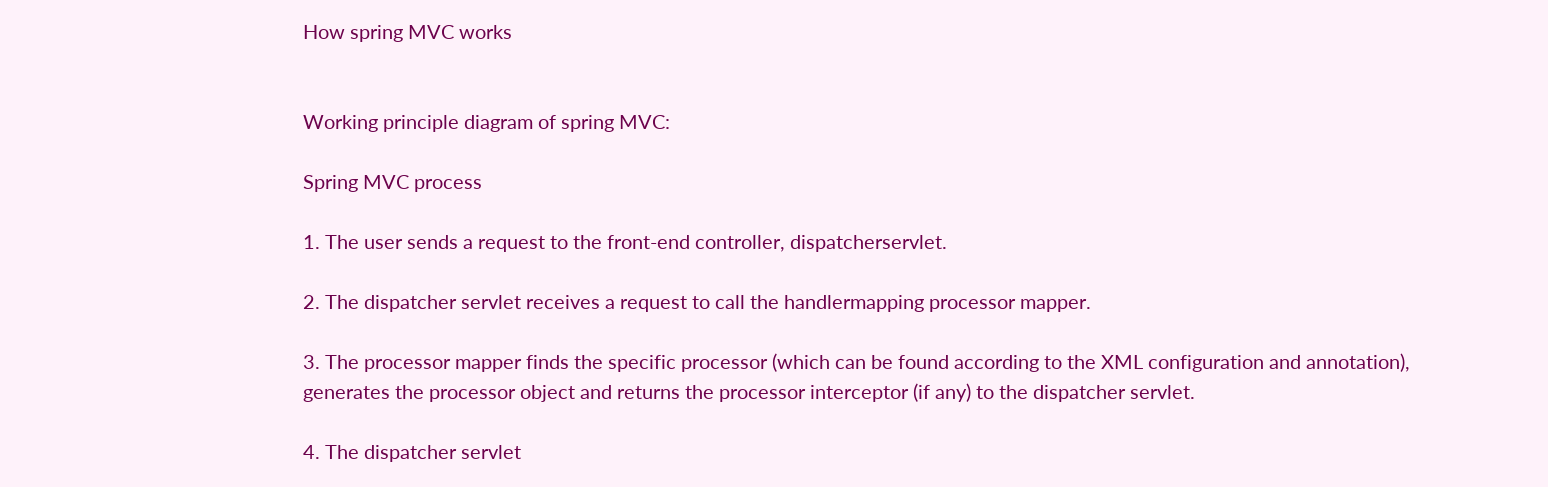How spring MVC works


Working principle diagram of spring MVC:

Spring MVC process

1. The user sends a request to the front-end controller, dispatcherservlet.

2. The dispatcher servlet receives a request to call the handlermapping processor mapper.

3. The processor mapper finds the specific processor (which can be found according to the XML configuration and annotation), generates the processor object and returns the processor interceptor (if any) to the dispatcher servlet.

4. The dispatcher servlet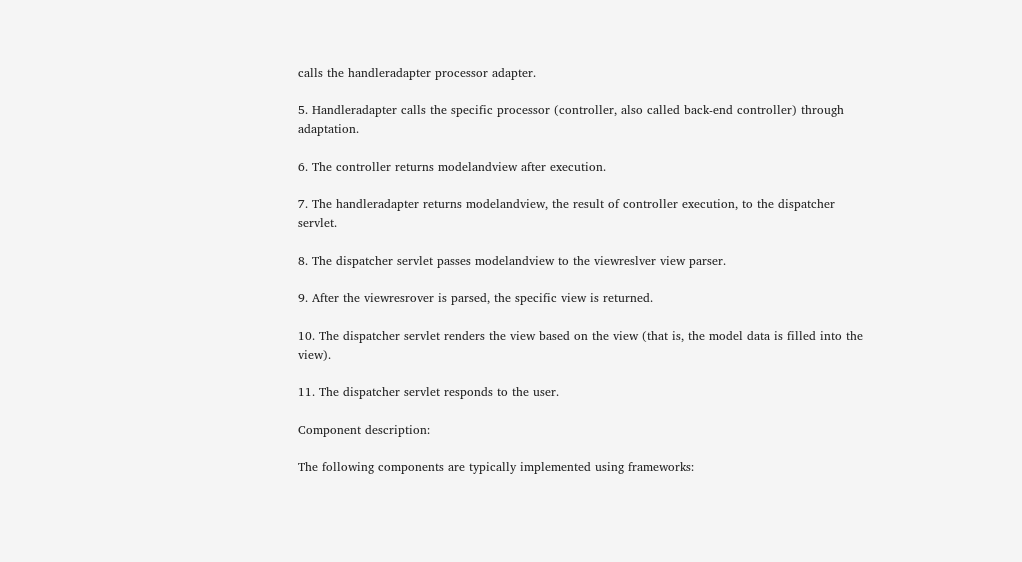calls the handleradapter processor adapter.

5. Handleradapter calls the specific processor (controller, also called back-end controller) through adaptation.

6. The controller returns modelandview after execution.

7. The handleradapter returns modelandview, the result of controller execution, to the dispatcher servlet.

8. The dispatcher servlet passes modelandview to the viewreslver view parser.

9. After the viewresrover is parsed, the specific view is returned.

10. The dispatcher servlet renders the view based on the view (that is, the model data is filled into the view).

11. The dispatcher servlet responds to the user.

Component description:

The following components are typically implemented using frameworks: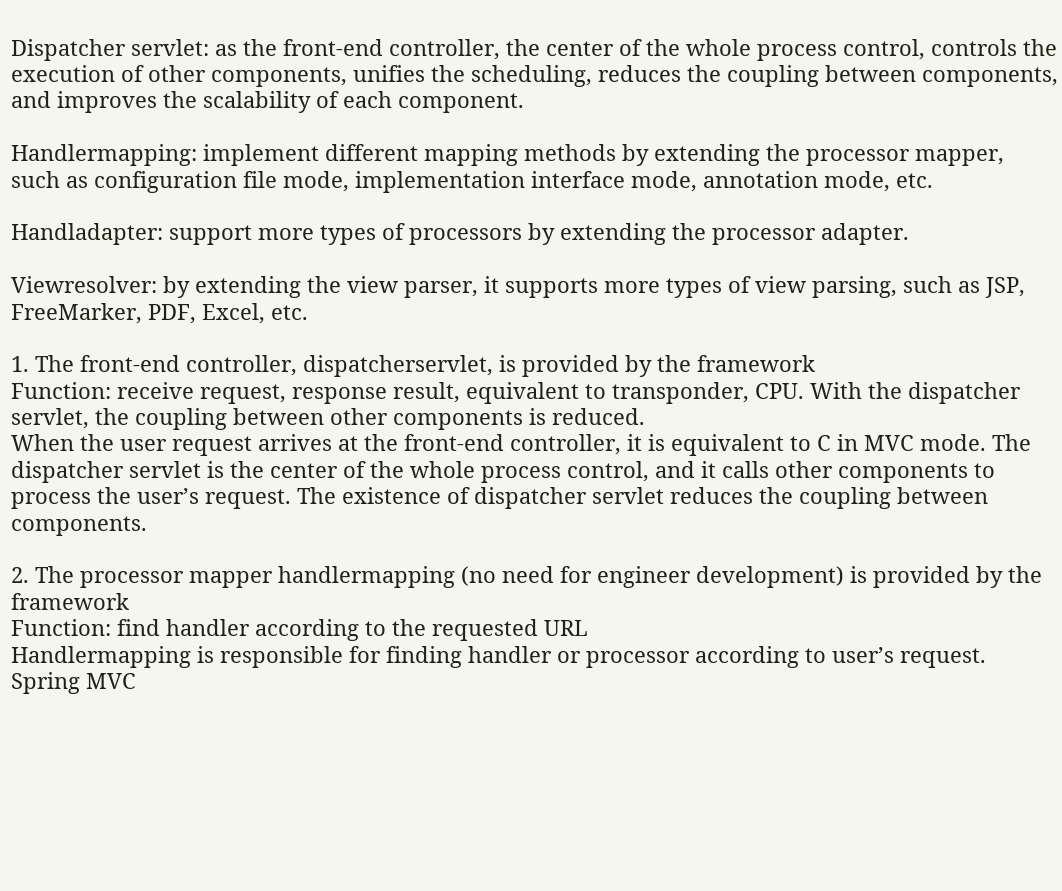Dispatcher servlet: as the front-end controller, the center of the whole process control, controls the execution of other components, unifies the scheduling, reduces the coupling between components, and improves the scalability of each component.

Handlermapping: implement different mapping methods by extending the processor mapper, such as configuration file mode, implementation interface mode, annotation mode, etc.

Handladapter: support more types of processors by extending the processor adapter.

Viewresolver: by extending the view parser, it supports more types of view parsing, such as JSP, FreeMarker, PDF, Excel, etc.

1. The front-end controller, dispatcherservlet, is provided by the framework
Function: receive request, response result, equivalent to transponder, CPU. With the dispatcher servlet, the coupling between other components is reduced.
When the user request arrives at the front-end controller, it is equivalent to C in MVC mode. The dispatcher servlet is the center of the whole process control, and it calls other components to process the user’s request. The existence of dispatcher servlet reduces the coupling between components.

2. The processor mapper handlermapping (no need for engineer development) is provided by the framework
Function: find handler according to the requested URL
Handlermapping is responsible for finding handler or processor according to user’s request. Spring MVC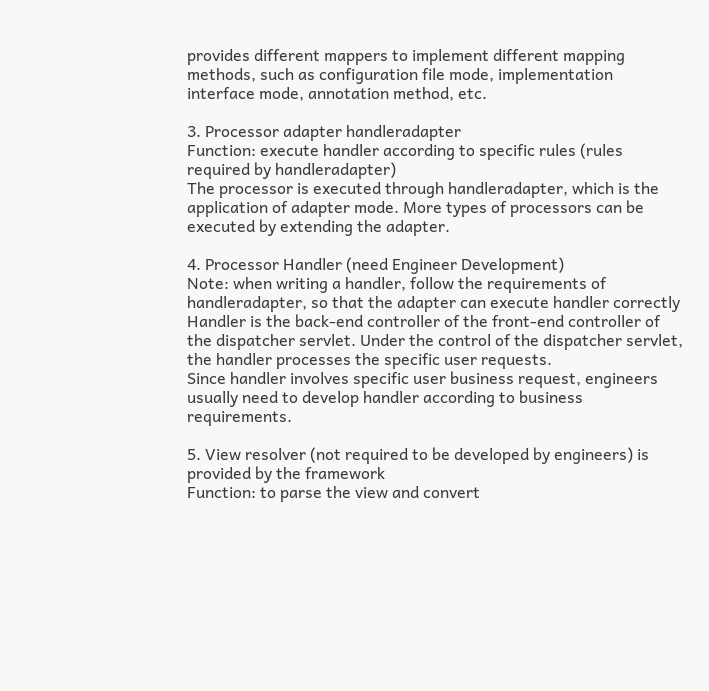provides different mappers to implement different mapping methods, such as configuration file mode, implementation interface mode, annotation method, etc.

3. Processor adapter handleradapter
Function: execute handler according to specific rules (rules required by handleradapter)
The processor is executed through handleradapter, which is the application of adapter mode. More types of processors can be executed by extending the adapter.

4. Processor Handler (need Engineer Development)
Note: when writing a handler, follow the requirements of handleradapter, so that the adapter can execute handler correctly
Handler is the back-end controller of the front-end controller of the dispatcher servlet. Under the control of the dispatcher servlet, the handler processes the specific user requests.
Since handler involves specific user business request, engineers usually need to develop handler according to business requirements.

5. View resolver (not required to be developed by engineers) is provided by the framework
Function: to parse the view and convert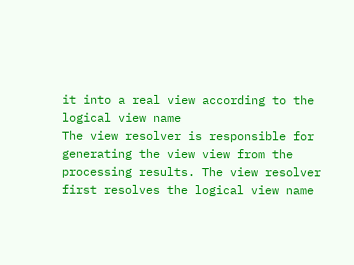it into a real view according to the logical view name
The view resolver is responsible for generating the view view from the processing results. The view resolver first resolves the logical view name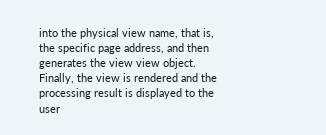into the physical view name, that is, the specific page address, and then generates the view view object. Finally, the view is rendered and the processing result is displayed to the user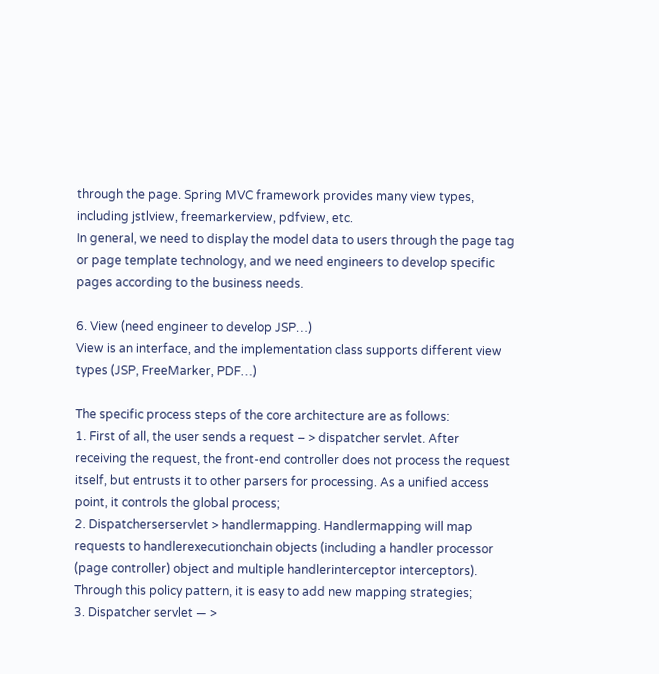through the page. Spring MVC framework provides many view types, including jstlview, freemarkerview, pdfview, etc.
In general, we need to display the model data to users through the page tag or page template technology, and we need engineers to develop specific pages according to the business needs.

6. View (need engineer to develop JSP…)
View is an interface, and the implementation class supports different view types (JSP, FreeMarker, PDF…)

The specific process steps of the core architecture are as follows:
1. First of all, the user sends a request – > dispatcher servlet. After receiving the request, the front-end controller does not process the request itself, but entrusts it to other parsers for processing. As a unified access point, it controls the global process;
2. Dispatcherserservlet > handlermapping. Handlermapping will map requests to handlerexecutionchain objects (including a handler processor (page controller) object and multiple handlerinterceptor interceptors). Through this policy pattern, it is easy to add new mapping strategies;
3. Dispatcher servlet — >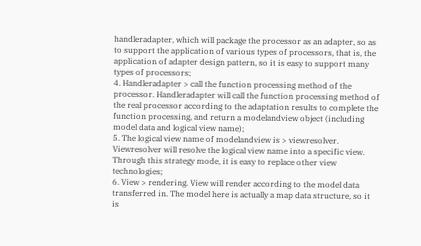handleradapter, which will package the processor as an adapter, so as to support the application of various types of processors, that is, the application of adapter design pattern, so it is easy to support many types of processors;
4. Handleradapter > call the function processing method of the processor. Handleradapter will call the function processing method of the real processor according to the adaptation results to complete the function processing, and return a modelandview object (including model data and logical view name);
5. The logical view name of modelandview is > viewresolver. Viewresolver will resolve the logical view name into a specific view. Through this strategy mode, it is easy to replace other view technologies;
6. View > rendering. View will render according to the model data transferred in. The model here is actually a map data structure, so it is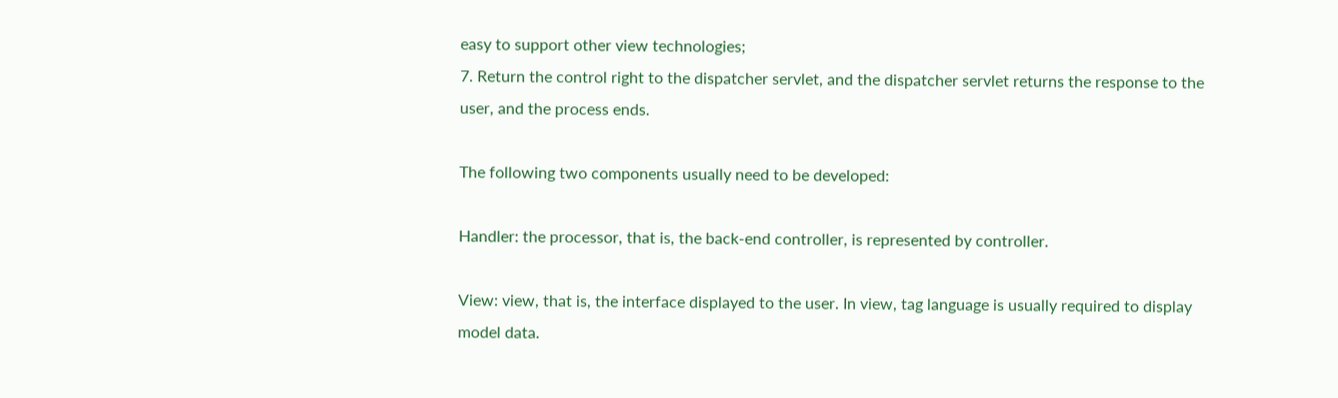easy to support other view technologies;
7. Return the control right to the dispatcher servlet, and the dispatcher servlet returns the response to the user, and the process ends.

The following two components usually need to be developed:

Handler: the processor, that is, the back-end controller, is represented by controller.

View: view, that is, the interface displayed to the user. In view, tag language is usually required to display model data.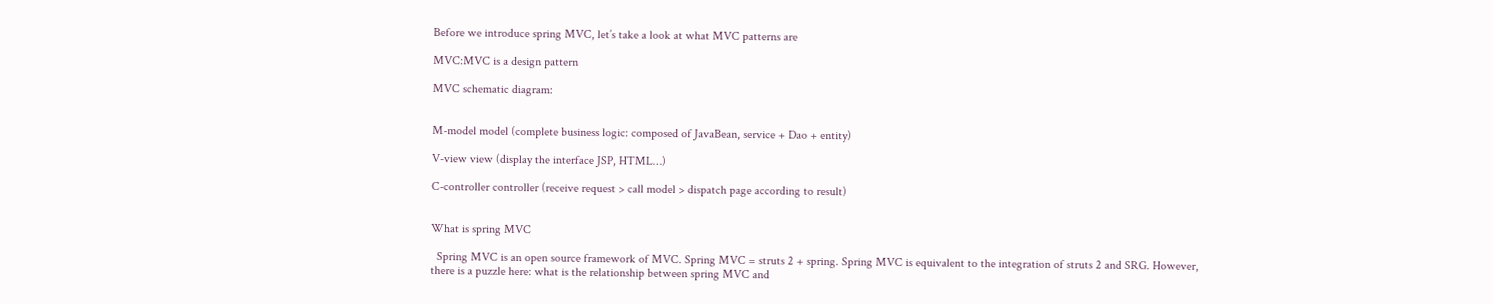Before we introduce spring MVC, let’s take a look at what MVC patterns are

MVC:MVC is a design pattern

MVC schematic diagram:


M-model model (complete business logic: composed of JavaBean, service + Dao + entity)

V-view view (display the interface JSP, HTML…)

C-controller controller (receive request > call model > dispatch page according to result)


What is spring MVC

  Spring MVC is an open source framework of MVC. Spring MVC = struts 2 + spring. Spring MVC is equivalent to the integration of struts 2 and SRG. However, there is a puzzle here: what is the relationship between spring MVC and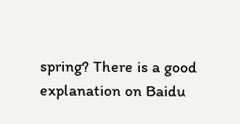spring? There is a good explanation on Baidu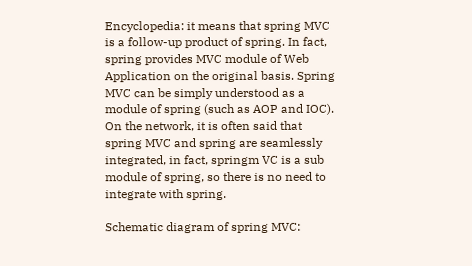Encyclopedia: it means that spring MVC is a follow-up product of spring. In fact, spring provides MVC module of Web Application on the original basis. Spring MVC can be simply understood as a module of spring (such as AOP and IOC). On the network, it is often said that spring MVC and spring are seamlessly integrated, in fact, springm VC is a sub module of spring, so there is no need to integrate with spring.

Schematic diagram of spring MVC: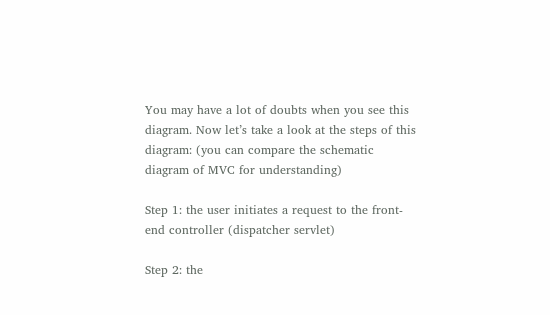You may have a lot of doubts when you see this diagram. Now let’s take a look at the steps of this diagram: (you can compare the schematic diagram of MVC for understanding)

Step 1: the user initiates a request to the front-end controller (dispatcher servlet)

Step 2: the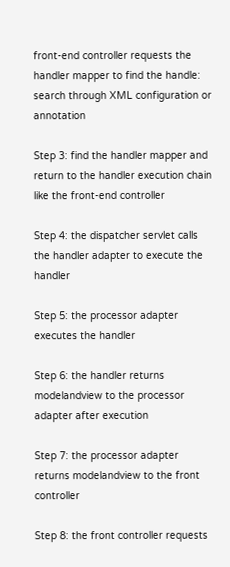front-end controller requests the handler mapper to find the handle: search through XML configuration or annotation

Step 3: find the handler mapper and return to the handler execution chain like the front-end controller

Step 4: the dispatcher servlet calls the handler adapter to execute the handler

Step 5: the processor adapter executes the handler

Step 6: the handler returns modelandview to the processor adapter after execution

Step 7: the processor adapter returns modelandview to the front controller

Step 8: the front controller requests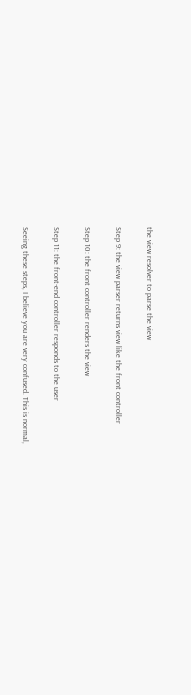the view resolver to parse the view

Step 9: the view parser returns view like the front controller

Step 10: the front controller renders the view

Step 11: the front-end controller responds to the user

Seeing these steps, I believe you are very confused. This is normal,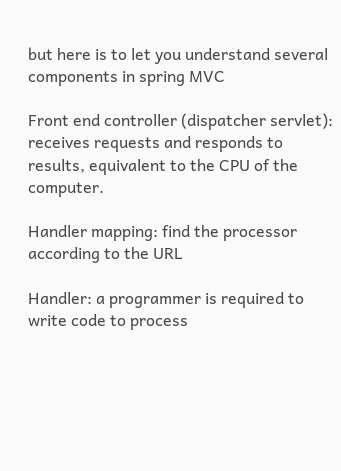but here is to let you understand several components in spring MVC

Front end controller (dispatcher servlet): receives requests and responds to results, equivalent to the CPU of the computer.

Handler mapping: find the processor according to the URL

Handler: a programmer is required to write code to process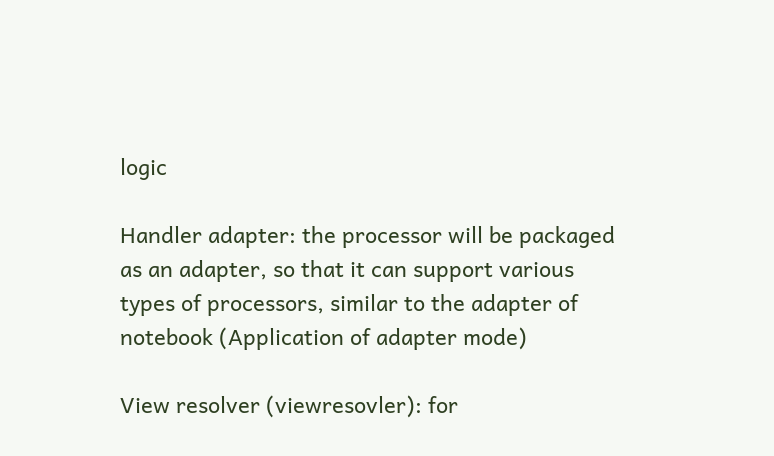logic

Handler adapter: the processor will be packaged as an adapter, so that it can support various types of processors, similar to the adapter of notebook (Application of adapter mode)

View resolver (viewresovler): for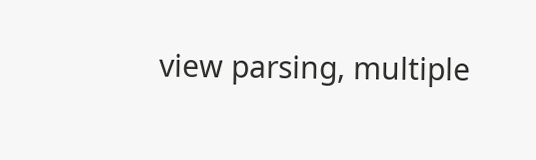view parsing, multiple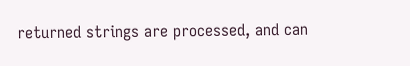returned strings are processed, and can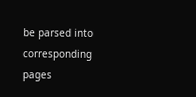be parsed into corresponding pages